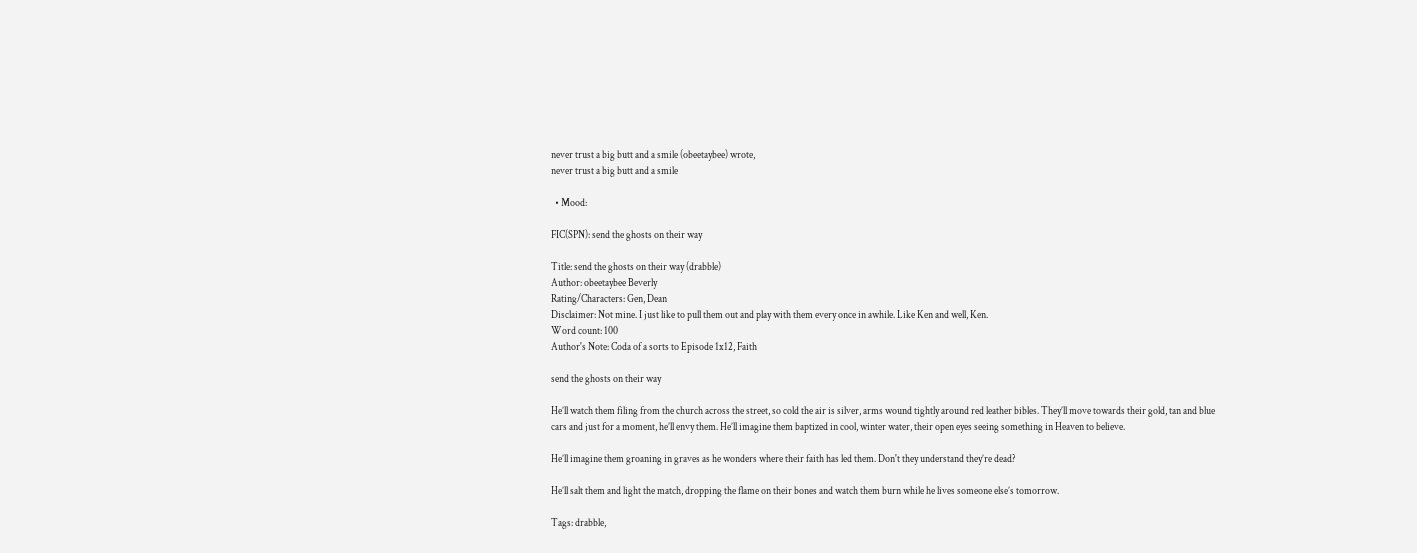never trust a big butt and a smile (obeetaybee) wrote,
never trust a big butt and a smile

  • Mood:

FIC(SPN): send the ghosts on their way

Title: send the ghosts on their way (drabble)
Author: obeetaybee Beverly
Rating/Characters: Gen, Dean
Disclaimer: Not mine. I just like to pull them out and play with them every once in awhile. Like Ken and well, Ken.
Word count: 100
Author's Note: Coda of a sorts to Episode 1x12, Faith

send the ghosts on their way

He’ll watch them filing from the church across the street, so cold the air is silver, arms wound tightly around red leather bibles. They’ll move towards their gold, tan and blue cars and just for a moment, he’ll envy them. He’ll imagine them baptized in cool, winter water, their open eyes seeing something in Heaven to believe.

He’ll imagine them groaning in graves as he wonders where their faith has led them. Don't they understand they’re dead?

He’ll salt them and light the match, dropping the flame on their bones and watch them burn while he lives someone else’s tomorrow.

Tags: drabble,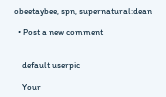obeetaybee, spn, supernatural:dean

  • Post a new comment


    default userpic

    Your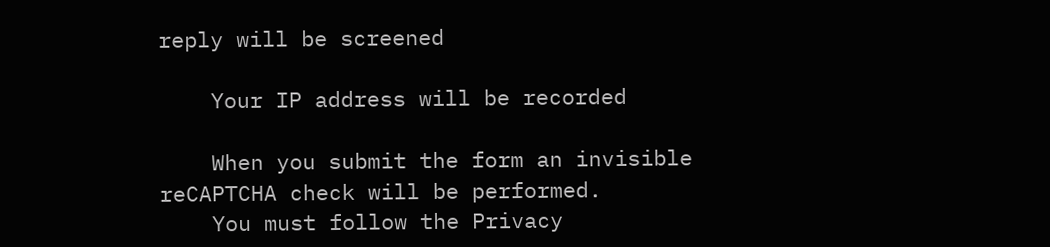reply will be screened

    Your IP address will be recorded

    When you submit the form an invisible reCAPTCHA check will be performed.
    You must follow the Privacy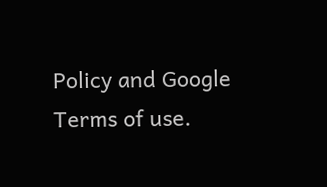Policy and Google Terms of use.